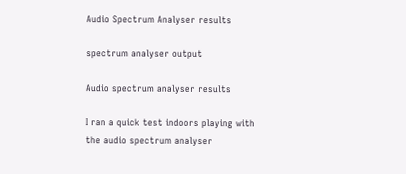Audio Spectrum Analyser results

spectrum analyser output

Audio spectrum analyser results

I ran a quick test indoors playing with the audio spectrum analyser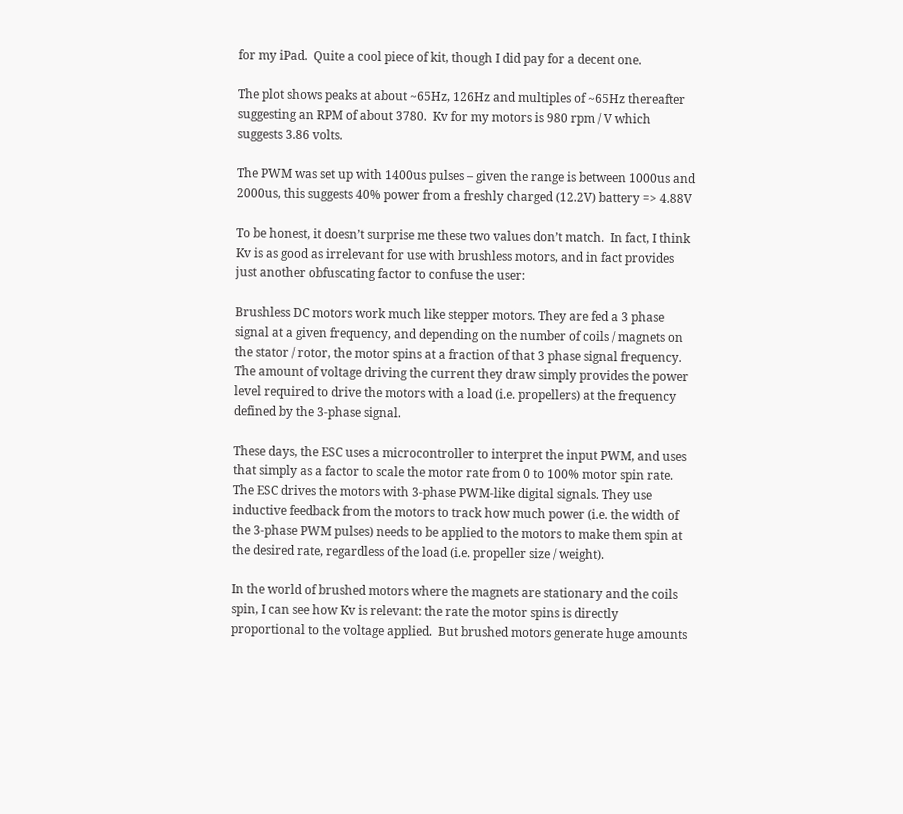for my iPad.  Quite a cool piece of kit, though I did pay for a decent one.

The plot shows peaks at about ~65Hz, 126Hz and multiples of ~65Hz thereafter suggesting an RPM of about 3780.  Kv for my motors is 980 rpm / V which suggests 3.86 volts.

The PWM was set up with 1400us pulses – given the range is between 1000us and 2000us, this suggests 40% power from a freshly charged (12.2V) battery => 4.88V

To be honest, it doesn’t surprise me these two values don’t match.  In fact, I think Kv is as good as irrelevant for use with brushless motors, and in fact provides just another obfuscating factor to confuse the user:

Brushless DC motors work much like stepper motors. They are fed a 3 phase signal at a given frequency, and depending on the number of coils / magnets on the stator / rotor, the motor spins at a fraction of that 3 phase signal frequency. The amount of voltage driving the current they draw simply provides the power level required to drive the motors with a load (i.e. propellers) at the frequency defined by the 3-phase signal.

These days, the ESC uses a microcontroller to interpret the input PWM, and uses that simply as a factor to scale the motor rate from 0 to 100% motor spin rate.  The ESC drives the motors with 3-phase PWM-like digital signals. They use inductive feedback from the motors to track how much power (i.e. the width of the 3-phase PWM pulses) needs to be applied to the motors to make them spin at the desired rate, regardless of the load (i.e. propeller size / weight).

In the world of brushed motors where the magnets are stationary and the coils spin, I can see how Kv is relevant: the rate the motor spins is directly proportional to the voltage applied.  But brushed motors generate huge amounts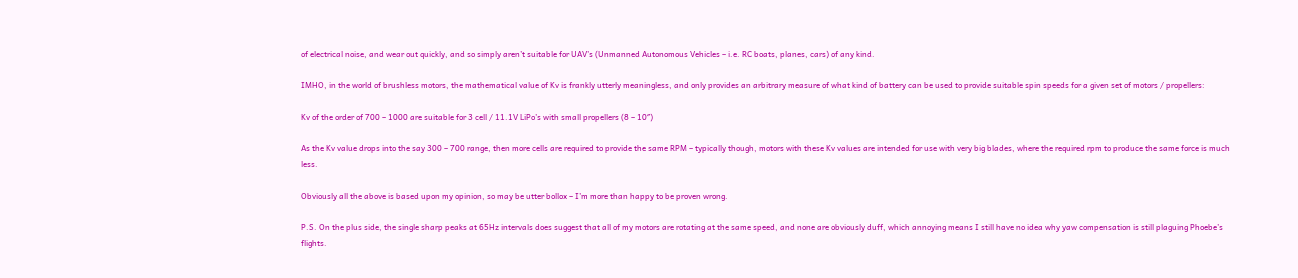of electrical noise, and wear out quickly, and so simply aren’t suitable for UAV’s (Unmanned Autonomous Vehicles – i.e. RC boats, planes, cars) of any kind.

IMHO, in the world of brushless motors, the mathematical value of Kv is frankly utterly meaningless, and only provides an arbitrary measure of what kind of battery can be used to provide suitable spin speeds for a given set of motors / propellers:

Kv of the order of 700 – 1000 are suitable for 3 cell / 11.1V LiPo’s with small propellers (8 – 10″)

As the Kv value drops into the say 300 – 700 range, then more cells are required to provide the same RPM – typically though, motors with these Kv values are intended for use with very big blades, where the required rpm to produce the same force is much less.

Obviously all the above is based upon my opinion, so may be utter bollox – I’m more than happy to be proven wrong.

P.S. On the plus side, the single sharp peaks at 65Hz intervals does suggest that all of my motors are rotating at the same speed, and none are obviously duff, which annoying means I still have no idea why yaw compensation is still plaguing Phoebe’s flights.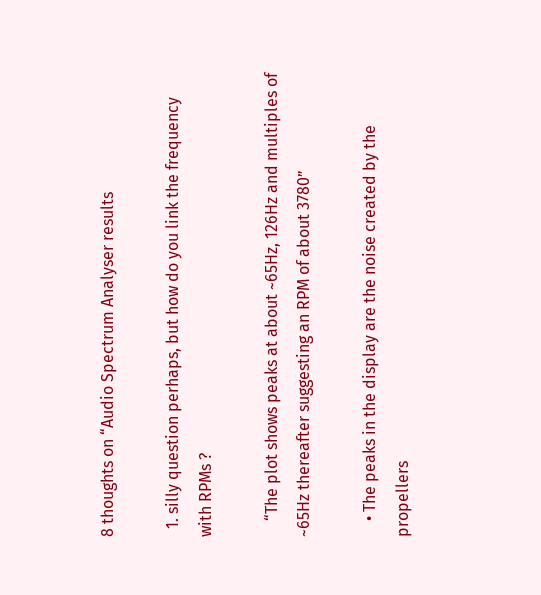8 thoughts on “Audio Spectrum Analyser results

  1. silly question perhaps, but how do you link the frequency with RPMs ?

    “The plot shows peaks at about ~65Hz, 126Hz and multiples of ~65Hz thereafter suggesting an RPM of about 3780”

    • The peaks in the display are the noise created by the propellers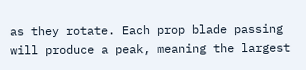as they rotate. Each prop blade passing will produce a peak, meaning the largest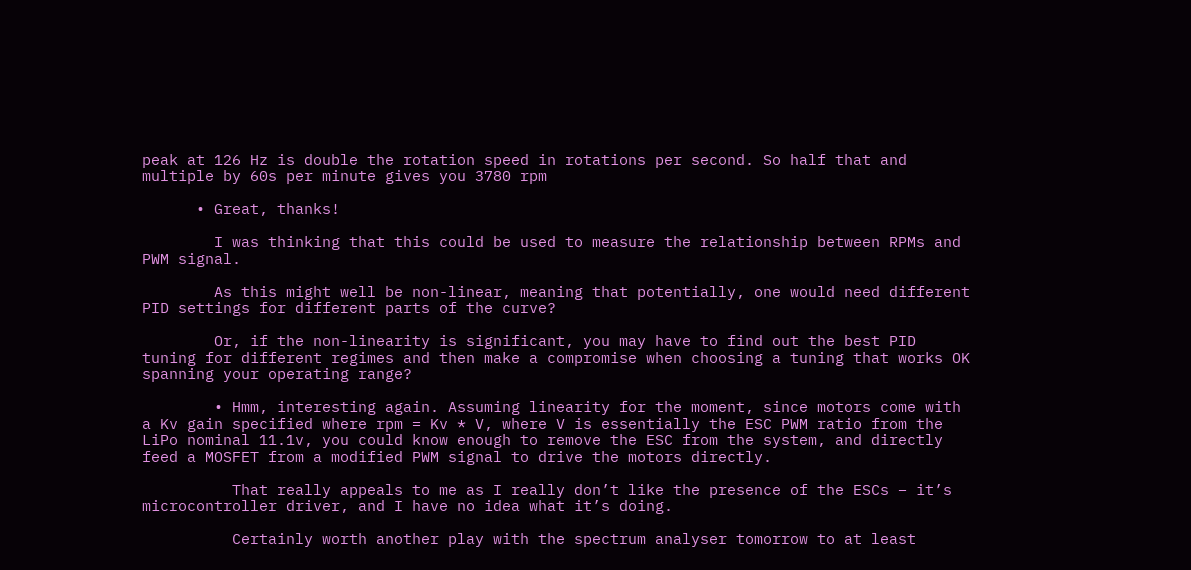peak at 126 Hz is double the rotation speed in rotations per second. So half that and multiple by 60s per minute gives you 3780 rpm

      • Great, thanks!

        I was thinking that this could be used to measure the relationship between RPMs and PWM signal.

        As this might well be non-linear, meaning that potentially, one would need different PID settings for different parts of the curve?

        Or, if the non-linearity is significant, you may have to find out the best PID tuning for different regimes and then make a compromise when choosing a tuning that works OK spanning your operating range?

        • Hmm, interesting again. Assuming linearity for the moment, since motors come with a Kv gain specified where rpm = Kv * V, where V is essentially the ESC PWM ratio from the LiPo nominal 11.1v, you could know enough to remove the ESC from the system, and directly feed a MOSFET from a modified PWM signal to drive the motors directly.

          That really appeals to me as I really don’t like the presence of the ESCs – it’s microcontroller driver, and I have no idea what it’s doing.

          Certainly worth another play with the spectrum analyser tomorrow to at least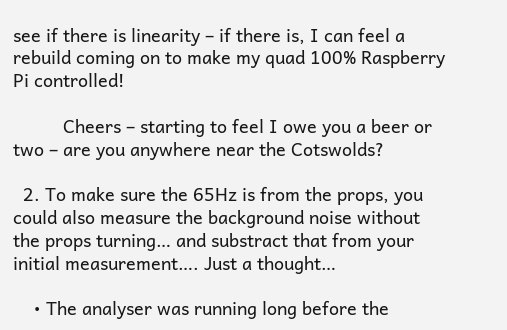see if there is linearity – if there is, I can feel a rebuild coming on to make my quad 100% Raspberry Pi controlled!

          Cheers – starting to feel I owe you a beer or two – are you anywhere near the Cotswolds?

  2. To make sure the 65Hz is from the props, you could also measure the background noise without the props turning… and substract that from your initial measurement…. Just a thought…

    • The analyser was running long before the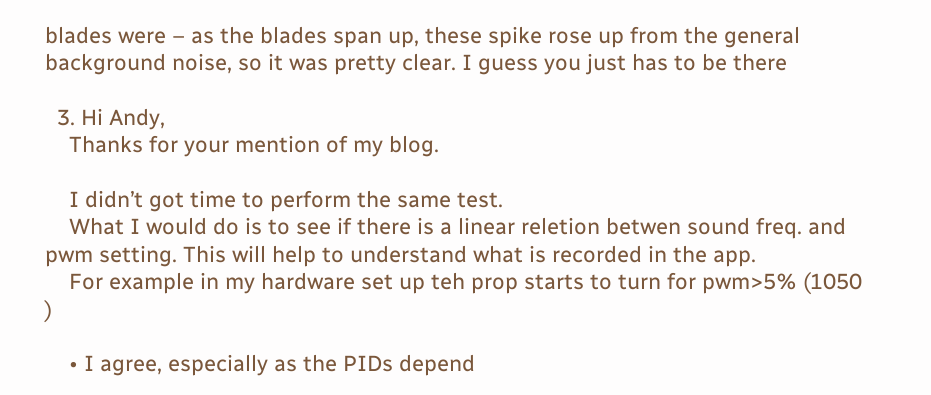blades were – as the blades span up, these spike rose up from the general background noise, so it was pretty clear. I guess you just has to be there

  3. Hi Andy,
    Thanks for your mention of my blog.

    I didn’t got time to perform the same test.
    What I would do is to see if there is a linear reletion betwen sound freq. and pwm setting. This will help to understand what is recorded in the app.
    For example in my hardware set up teh prop starts to turn for pwm>5% (1050 )

    • I agree, especially as the PIDs depend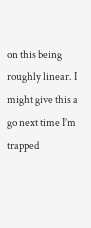on this being roughly linear. I might give this a go next time I’m trapped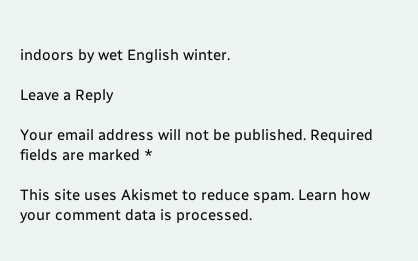indoors by wet English winter.

Leave a Reply

Your email address will not be published. Required fields are marked *

This site uses Akismet to reduce spam. Learn how your comment data is processed.